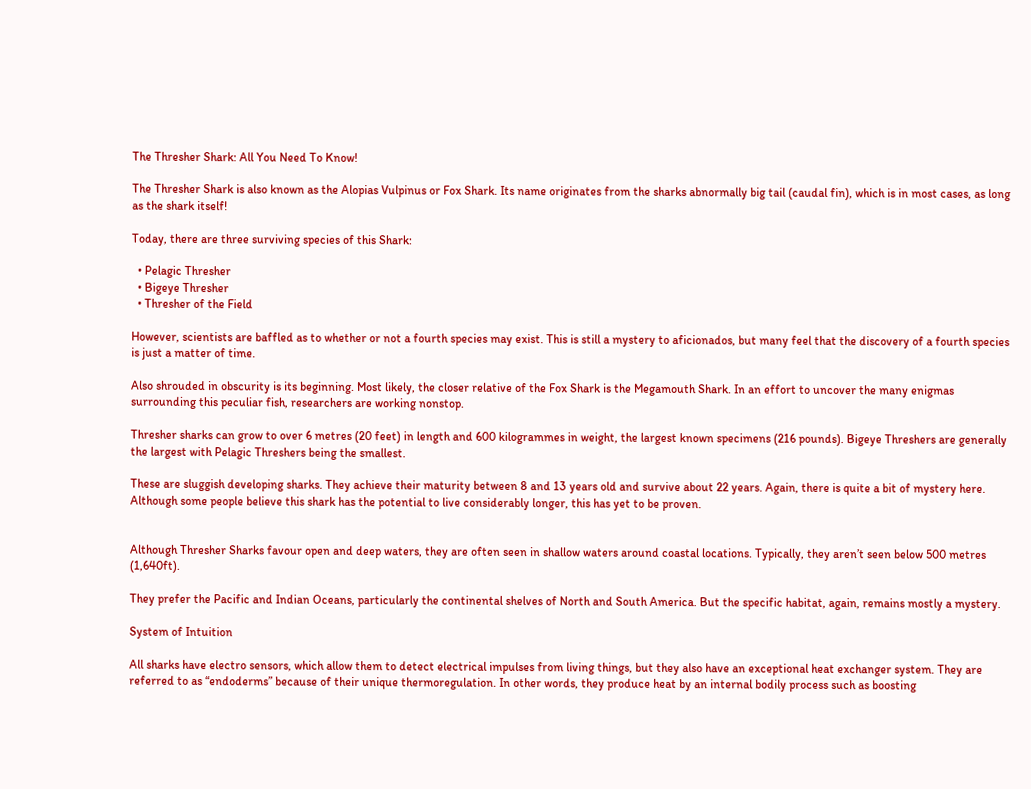The Thresher Shark: All You Need To Know!

The Thresher Shark is also known as the Alopias Vulpinus or Fox Shark. Its name originates from the sharks abnormally big tail (caudal fin), which is in most cases, as long as the shark itself!

Today, there are three surviving species of this Shark:

  • Pelagic Thresher
  • Bigeye Thresher
  • Thresher of the Field

However, scientists are baffled as to whether or not a fourth species may exist. This is still a mystery to aficionados, but many feel that the discovery of a fourth species is just a matter of time.

Also shrouded in obscurity is its beginning. Most likely, the closer relative of the Fox Shark is the Megamouth Shark. In an effort to uncover the many enigmas surrounding this peculiar fish, researchers are working nonstop.

Thresher sharks can grow to over 6 metres (20 feet) in length and 600 kilogrammes in weight, the largest known specimens (216 pounds). Bigeye Threshers are generally the largest with Pelagic Threshers being the smallest.

These are sluggish developing sharks. They achieve their maturity between 8 and 13 years old and survive about 22 years. Again, there is quite a bit of mystery here. Although some people believe this shark has the potential to live considerably longer, this has yet to be proven.


Although Thresher Sharks favour open and deep waters, they are often seen in shallow waters around coastal locations. Typically, they aren’t seen below 500 metres (1,640ft).

They prefer the Pacific and Indian Oceans, particularly the continental shelves of North and South America. But the specific habitat, again, remains mostly a mystery.

System of Intuition

All sharks have electro sensors, which allow them to detect electrical impulses from living things, but they also have an exceptional heat exchanger system. They are referred to as “endoderms” because of their unique thermoregulation. In other words, they produce heat by an internal bodily process such as boosting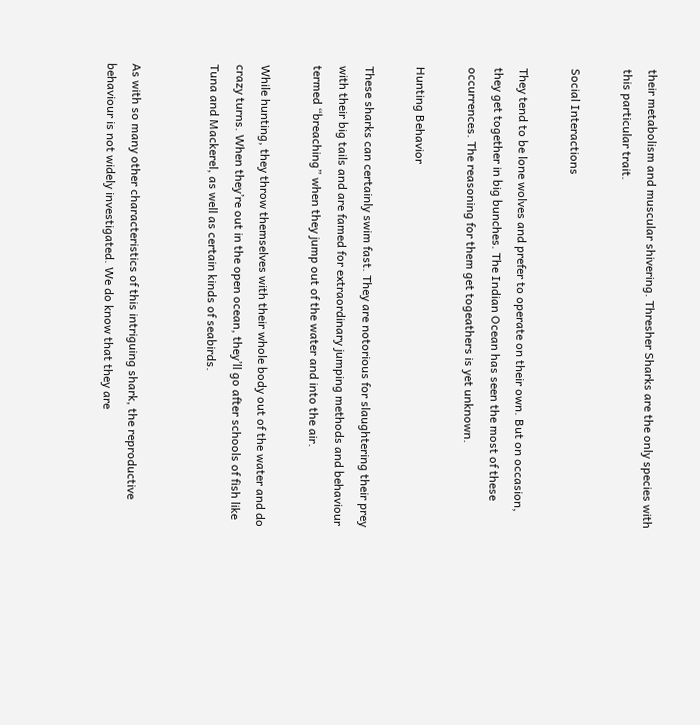their metabolism and muscular shivering. Thresher Sharks are the only species with this particular trait.

Social Interactions

They tend to be lone wolves and prefer to operate on their own. But on occasion, they get together in big bunches. The Indian Ocean has seen the most of these occurrences. The reasoning for them get togeathers is yet unknown.

Hunting Behavior

These sharks can certainly swim fast. They are notorious for slaughtering their prey with their big tails and are famed for extraordinary jumping methods and behaviour termed “breaching” when they jump out of the water and into the air.

While hunting, they throw themselves with their whole body out of the water and do crazy turns. When they’re out in the open ocean, they’ll go after schools of fish like Tuna and Mackerel, as well as certain kinds of seabirds.


As with so many other characteristics of this intriguing shark, the reproductive behaviour is not widely investigated. We do know that they are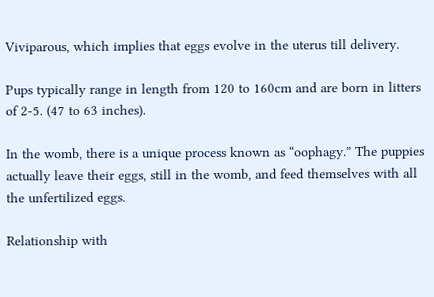Viviparous, which implies that eggs evolve in the uterus till delivery.

Pups typically range in length from 120 to 160cm and are born in litters of 2-5. (47 to 63 inches).

In the womb, there is a unique process known as “oophagy.” The puppies actually leave their eggs, still in the womb, and feed themselves with all the unfertilized eggs.

Relationship with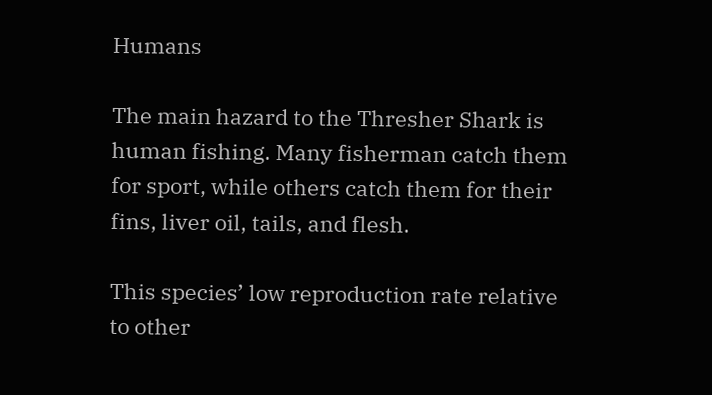Humans

The main hazard to the Thresher Shark is human fishing. Many fisherman catch them for sport, while others catch them for their fins, liver oil, tails, and flesh.

This species’ low reproduction rate relative to other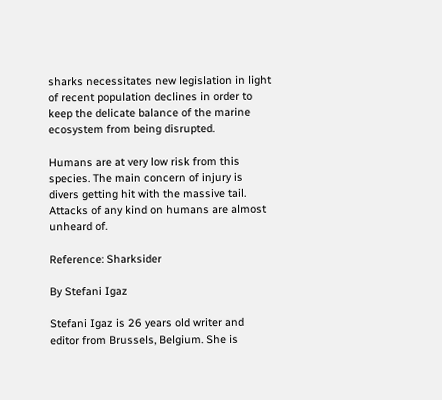sharks necessitates new legislation in light of recent population declines in order to keep the delicate balance of the marine ecosystem from being disrupted.

Humans are at very low risk from this species. The main concern of injury is divers getting hit with the massive tail. Attacks of any kind on humans are almost unheard of.

Reference: Sharksider

By Stefani Igaz

Stefani Igaz is 26 years old writer and editor from Brussels, Belgium. She is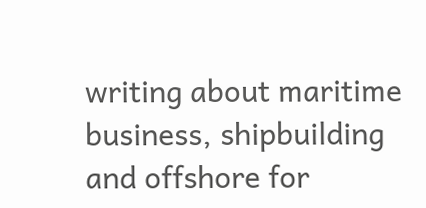writing about maritime business, shipbuilding and offshore for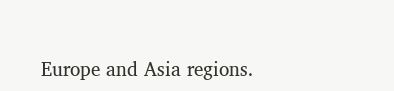Europe and Asia regions.